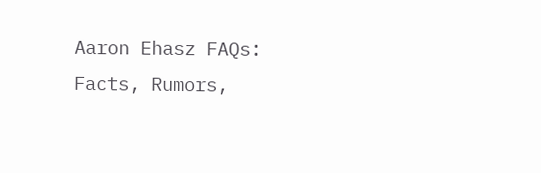Aaron Ehasz FAQs: Facts, Rumors,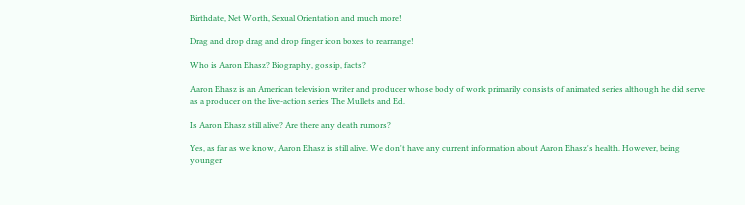Birthdate, Net Worth, Sexual Orientation and much more!

Drag and drop drag and drop finger icon boxes to rearrange!

Who is Aaron Ehasz? Biography, gossip, facts?

Aaron Ehasz is an American television writer and producer whose body of work primarily consists of animated series although he did serve as a producer on the live-action series The Mullets and Ed.

Is Aaron Ehasz still alive? Are there any death rumors?

Yes, as far as we know, Aaron Ehasz is still alive. We don't have any current information about Aaron Ehasz's health. However, being younger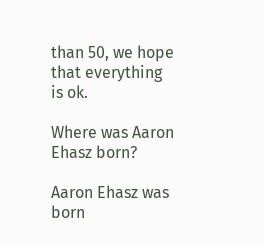than 50, we hope that everything is ok.

Where was Aaron Ehasz born?

Aaron Ehasz was born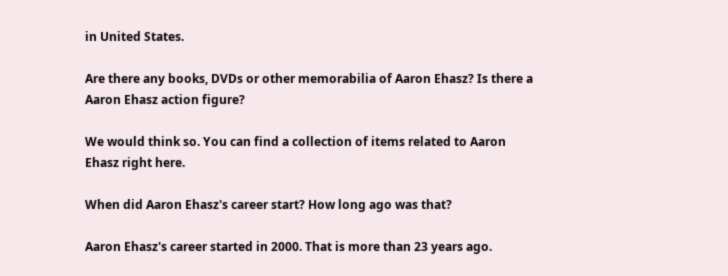in United States.

Are there any books, DVDs or other memorabilia of Aaron Ehasz? Is there a Aaron Ehasz action figure?

We would think so. You can find a collection of items related to Aaron Ehasz right here.

When did Aaron Ehasz's career start? How long ago was that?

Aaron Ehasz's career started in 2000. That is more than 23 years ago.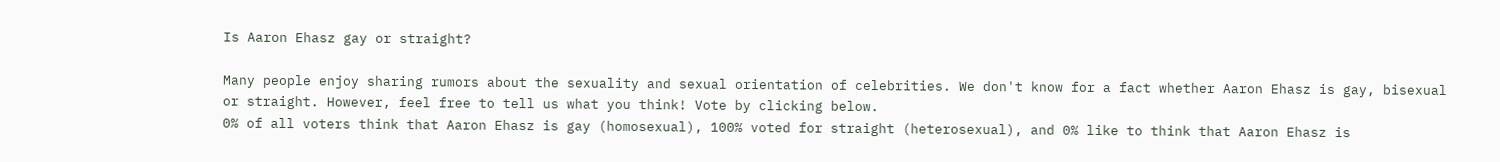Is Aaron Ehasz gay or straight?

Many people enjoy sharing rumors about the sexuality and sexual orientation of celebrities. We don't know for a fact whether Aaron Ehasz is gay, bisexual or straight. However, feel free to tell us what you think! Vote by clicking below.
0% of all voters think that Aaron Ehasz is gay (homosexual), 100% voted for straight (heterosexual), and 0% like to think that Aaron Ehasz is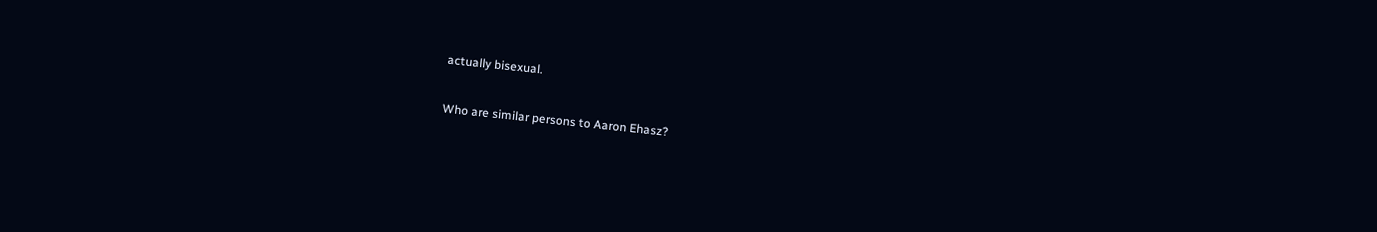actually bisexual.

Who are similar persons to Aaron Ehasz?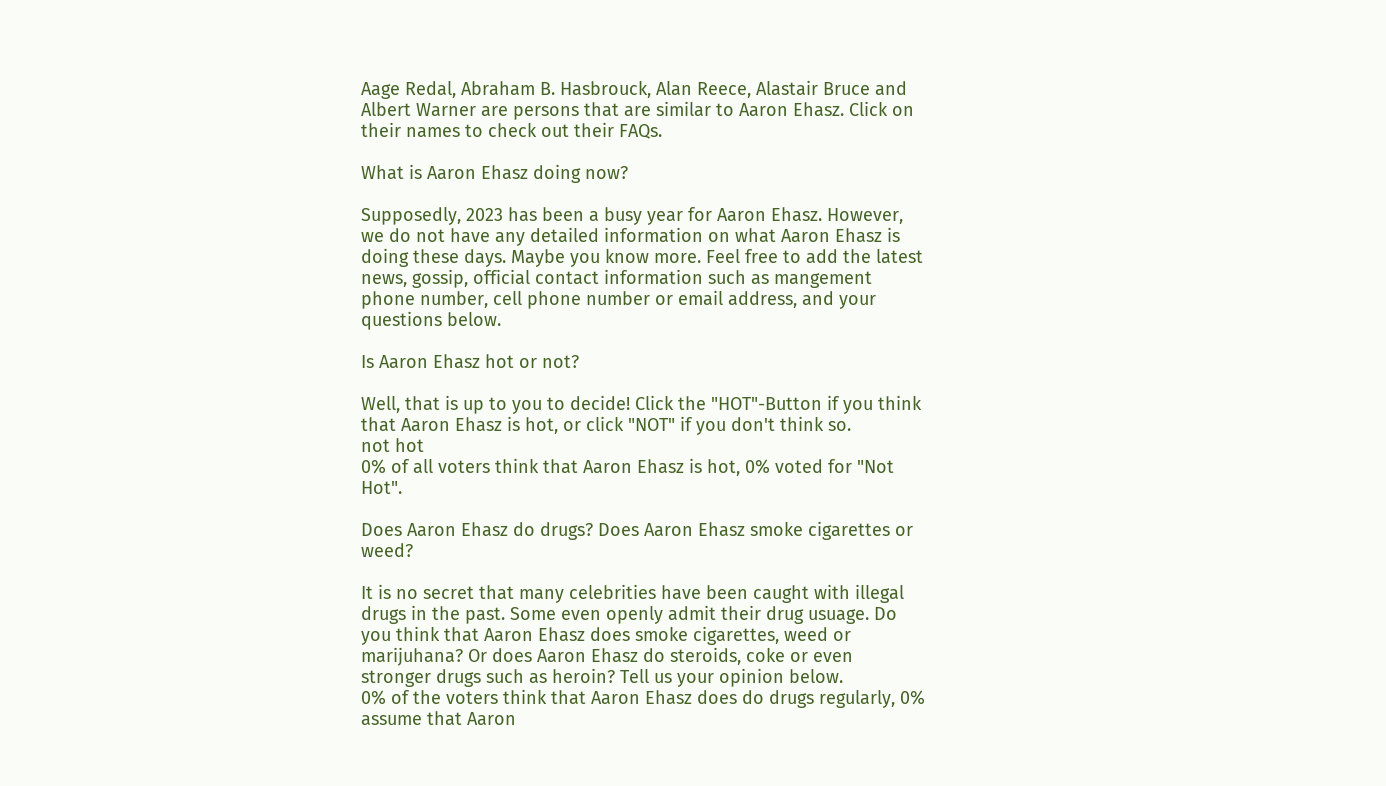Aage Redal, Abraham B. Hasbrouck, Alan Reece, Alastair Bruce and Albert Warner are persons that are similar to Aaron Ehasz. Click on their names to check out their FAQs.

What is Aaron Ehasz doing now?

Supposedly, 2023 has been a busy year for Aaron Ehasz. However, we do not have any detailed information on what Aaron Ehasz is doing these days. Maybe you know more. Feel free to add the latest news, gossip, official contact information such as mangement phone number, cell phone number or email address, and your questions below.

Is Aaron Ehasz hot or not?

Well, that is up to you to decide! Click the "HOT"-Button if you think that Aaron Ehasz is hot, or click "NOT" if you don't think so.
not hot
0% of all voters think that Aaron Ehasz is hot, 0% voted for "Not Hot".

Does Aaron Ehasz do drugs? Does Aaron Ehasz smoke cigarettes or weed?

It is no secret that many celebrities have been caught with illegal drugs in the past. Some even openly admit their drug usuage. Do you think that Aaron Ehasz does smoke cigarettes, weed or marijuhana? Or does Aaron Ehasz do steroids, coke or even stronger drugs such as heroin? Tell us your opinion below.
0% of the voters think that Aaron Ehasz does do drugs regularly, 0% assume that Aaron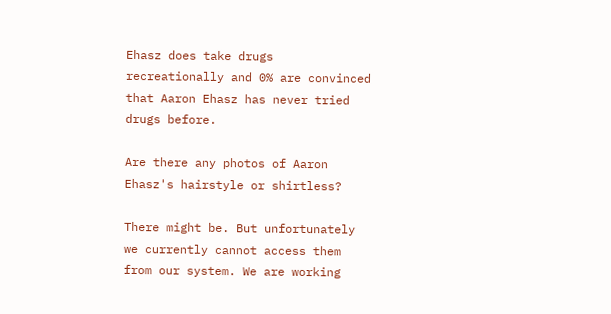Ehasz does take drugs recreationally and 0% are convinced that Aaron Ehasz has never tried drugs before.

Are there any photos of Aaron Ehasz's hairstyle or shirtless?

There might be. But unfortunately we currently cannot access them from our system. We are working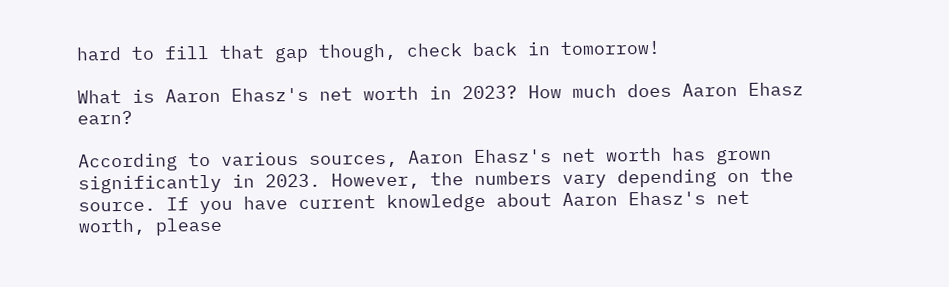hard to fill that gap though, check back in tomorrow!

What is Aaron Ehasz's net worth in 2023? How much does Aaron Ehasz earn?

According to various sources, Aaron Ehasz's net worth has grown significantly in 2023. However, the numbers vary depending on the source. If you have current knowledge about Aaron Ehasz's net worth, please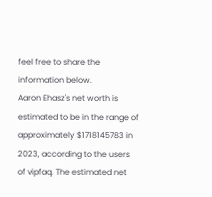feel free to share the information below.
Aaron Ehasz's net worth is estimated to be in the range of approximately $1718145783 in 2023, according to the users of vipfaq. The estimated net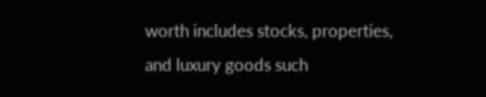worth includes stocks, properties, and luxury goods such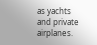as yachts and private airplanes.